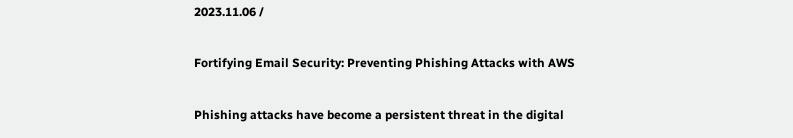2023.11.06 /

Fortifying Email Security: Preventing Phishing Attacks with AWS

Phishing attacks have become a persistent threat in the digital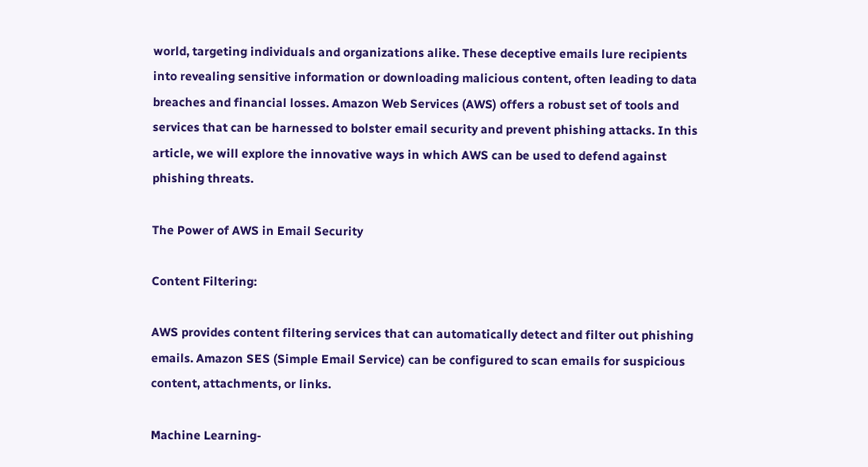world, targeting individuals and organizations alike. These deceptive emails lure recipients into revealing sensitive information or downloading malicious content, often leading to data breaches and financial losses. Amazon Web Services (AWS) offers a robust set of tools and services that can be harnessed to bolster email security and prevent phishing attacks. In this article, we will explore the innovative ways in which AWS can be used to defend against phishing threats.

The Power of AWS in Email Security

Content Filtering:

AWS provides content filtering services that can automatically detect and filter out phishing emails. Amazon SES (Simple Email Service) can be configured to scan emails for suspicious content, attachments, or links.

Machine Learning-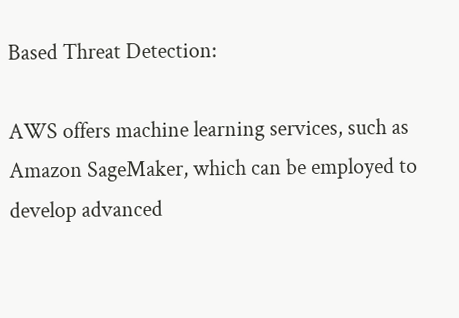Based Threat Detection:

AWS offers machine learning services, such as Amazon SageMaker, which can be employed to develop advanced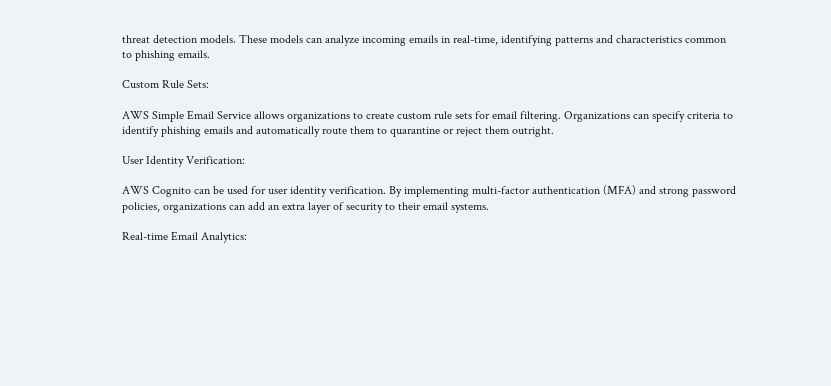threat detection models. These models can analyze incoming emails in real-time, identifying patterns and characteristics common to phishing emails.

Custom Rule Sets:

AWS Simple Email Service allows organizations to create custom rule sets for email filtering. Organizations can specify criteria to identify phishing emails and automatically route them to quarantine or reject them outright.

User Identity Verification:

AWS Cognito can be used for user identity verification. By implementing multi-factor authentication (MFA) and strong password policies, organizations can add an extra layer of security to their email systems.

Real-time Email Analytics: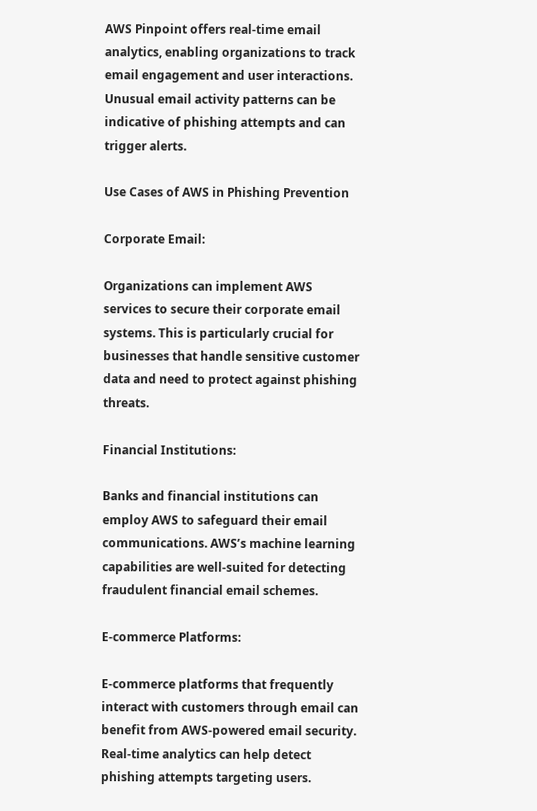AWS Pinpoint offers real-time email analytics, enabling organizations to track email engagement and user interactions. Unusual email activity patterns can be indicative of phishing attempts and can trigger alerts.

Use Cases of AWS in Phishing Prevention

Corporate Email:

Organizations can implement AWS services to secure their corporate email systems. This is particularly crucial for businesses that handle sensitive customer data and need to protect against phishing threats.

Financial Institutions:

Banks and financial institutions can employ AWS to safeguard their email communications. AWS’s machine learning capabilities are well-suited for detecting fraudulent financial email schemes.

E-commerce Platforms:

E-commerce platforms that frequently interact with customers through email can benefit from AWS-powered email security. Real-time analytics can help detect phishing attempts targeting users.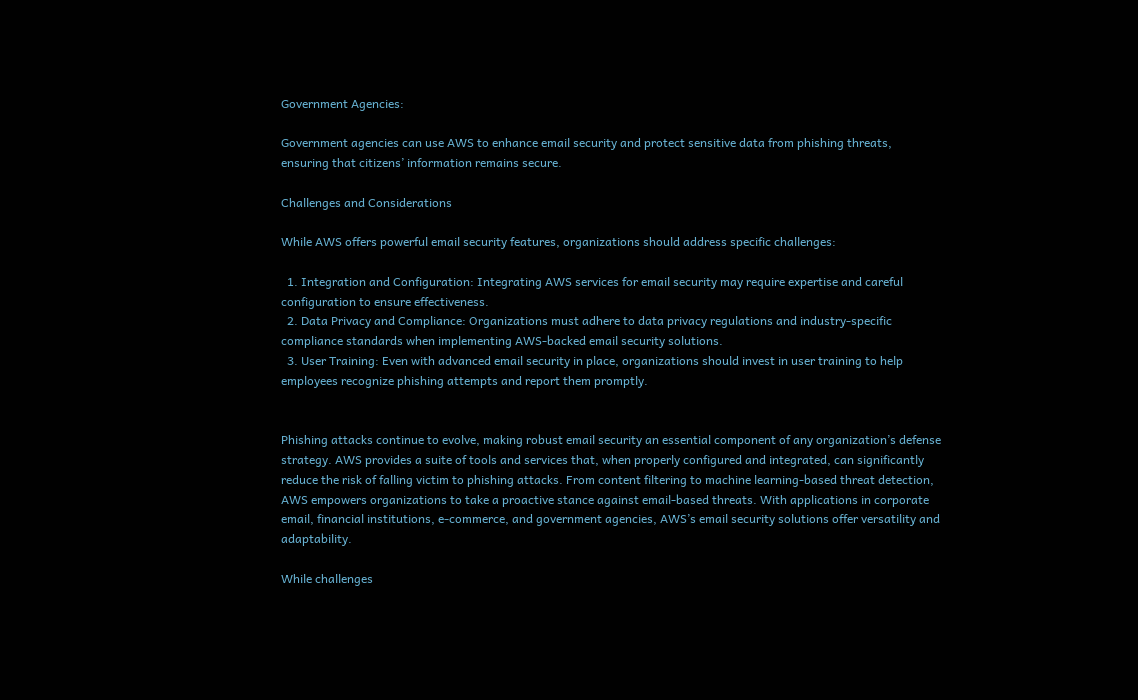Government Agencies:

Government agencies can use AWS to enhance email security and protect sensitive data from phishing threats, ensuring that citizens’ information remains secure.

Challenges and Considerations

While AWS offers powerful email security features, organizations should address specific challenges:

  1. Integration and Configuration: Integrating AWS services for email security may require expertise and careful configuration to ensure effectiveness.
  2. Data Privacy and Compliance: Organizations must adhere to data privacy regulations and industry-specific compliance standards when implementing AWS-backed email security solutions.
  3. User Training: Even with advanced email security in place, organizations should invest in user training to help employees recognize phishing attempts and report them promptly.


Phishing attacks continue to evolve, making robust email security an essential component of any organization’s defense strategy. AWS provides a suite of tools and services that, when properly configured and integrated, can significantly reduce the risk of falling victim to phishing attacks. From content filtering to machine learning-based threat detection, AWS empowers organizations to take a proactive stance against email-based threats. With applications in corporate email, financial institutions, e-commerce, and government agencies, AWS’s email security solutions offer versatility and adaptability.

While challenges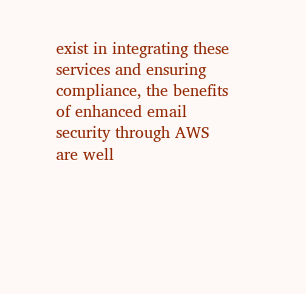exist in integrating these services and ensuring compliance, the benefits of enhanced email security through AWS are well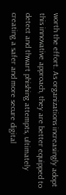worth the effort. As organizations increasingly adopt this innovative approach, they are better equipped to detect and thwart phishing attempts, ultimately creating a safer and more secure digital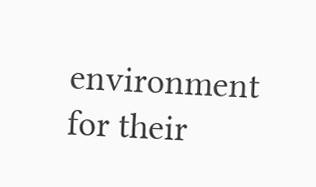environment for their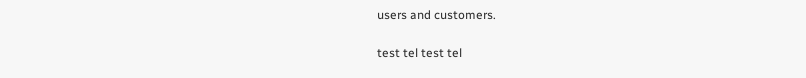users and customers.

test tel test tel